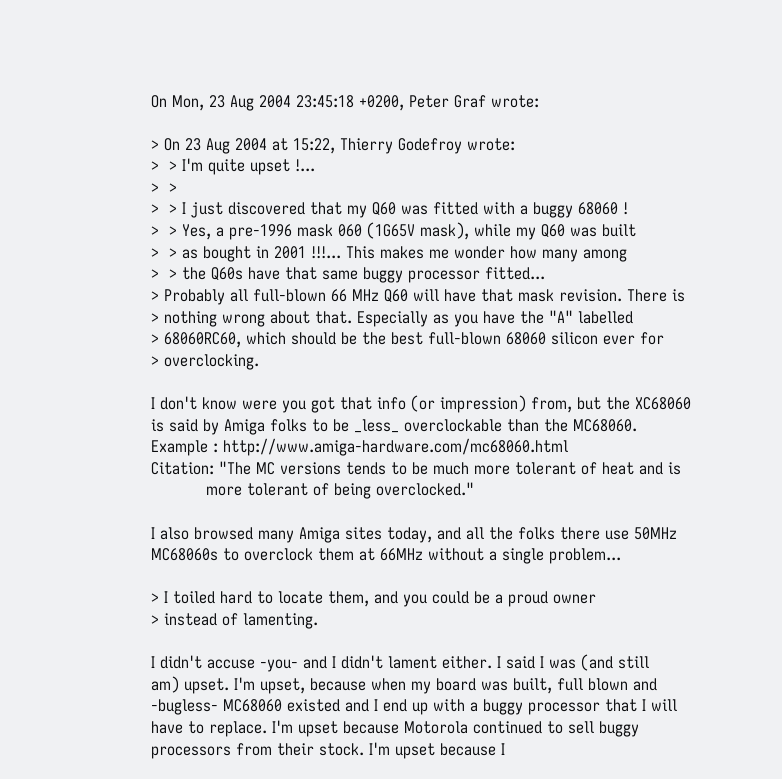On Mon, 23 Aug 2004 23:45:18 +0200, Peter Graf wrote:

> On 23 Aug 2004 at 15:22, Thierry Godefroy wrote:
>  > I'm quite upset !...
>  >
>  > I just discovered that my Q60 was fitted with a buggy 68060 !
>  > Yes, a pre-1996 mask 060 (1G65V mask), while my Q60 was built
>  > as bought in 2001 !!!... This makes me wonder how many among
>  > the Q60s have that same buggy processor fitted...
> Probably all full-blown 66 MHz Q60 will have that mask revision. There is
> nothing wrong about that. Especially as you have the "A" labelled
> 68060RC60, which should be the best full-blown 68060 silicon ever for
> overclocking.

I don't know were you got that info (or impression) from, but the XC68060
is said by Amiga folks to be _less_ overclockable than the MC68060.
Example : http://www.amiga-hardware.com/mc68060.html
Citation: "The MC versions tends to be much more tolerant of heat and is
           more tolerant of being overclocked."

I also browsed many Amiga sites today, and all the folks there use 50MHz
MC68060s to overclock them at 66MHz without a single problem...

> I toiled hard to locate them, and you could be a proud owner
> instead of lamenting.

I didn't accuse -you- and I didn't lament either. I said I was (and still
am) upset. I'm upset, because when my board was built, full blown and
-bugless- MC68060 existed and I end up with a buggy processor that I will
have to replace. I'm upset because Motorola continued to sell buggy
processors from their stock. I'm upset because I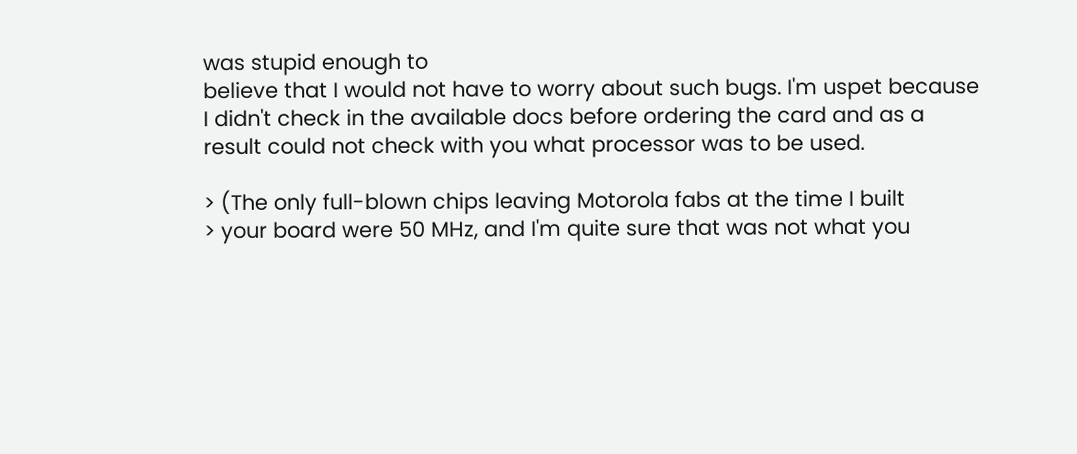was stupid enough to
believe that I would not have to worry about such bugs. I'm uspet because
I didn't check in the available docs before ordering the card and as a
result could not check with you what processor was to be used.

> (The only full-blown chips leaving Motorola fabs at the time I built
> your board were 50 MHz, and I'm quite sure that was not what you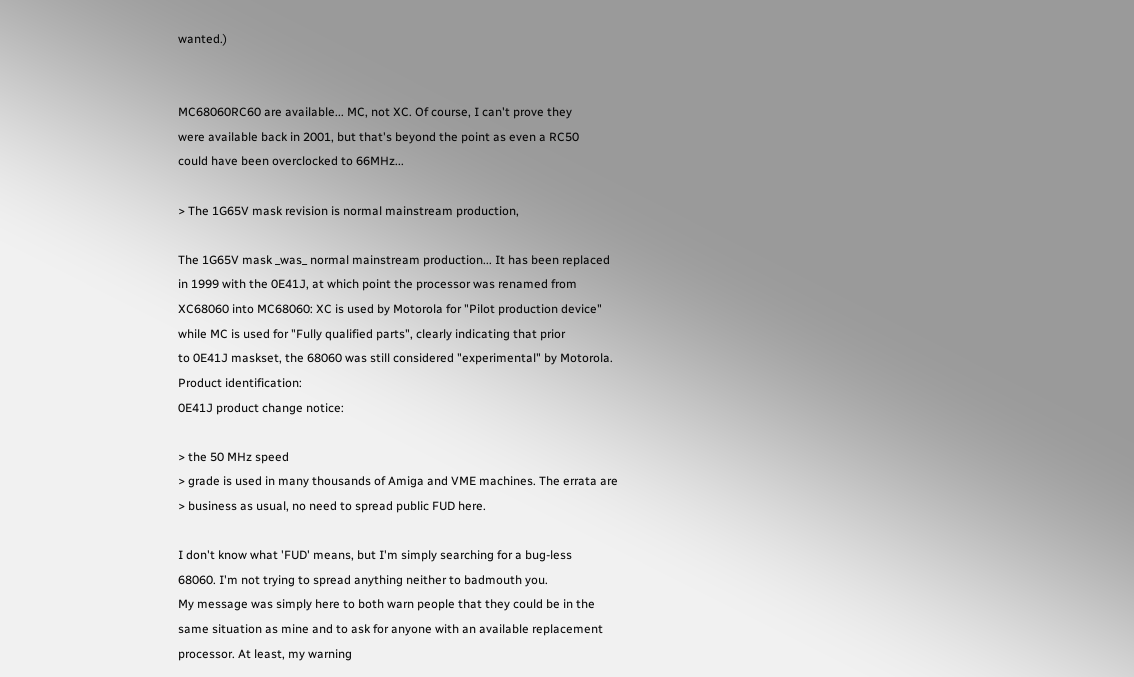wanted.)


MC68060RC60 are available... MC, not XC. Of course, I can't prove they
were available back in 2001, but that's beyond the point as even a RC50
could have been overclocked to 66MHz...

> The 1G65V mask revision is normal mainstream production,

The 1G65V mask _was_ normal mainstream production... It has been replaced
in 1999 with the 0E41J, at which point the processor was renamed from
XC68060 into MC68060: XC is used by Motorola for "Pilot production device"
while MC is used for "Fully qualified parts", clearly indicating that prior
to 0E41J maskset, the 68060 was still considered "experimental" by Motorola.
Product identification:
0E41J product change notice:

> the 50 MHz speed
> grade is used in many thousands of Amiga and VME machines. The errata are
> business as usual, no need to spread public FUD here.

I don't know what 'FUD' means, but I'm simply searching for a bug-less
68060. I'm not trying to spread anything neither to badmouth you.
My message was simply here to both warn people that they could be in the
same situation as mine and to ask for anyone with an available replacement
processor. At least, my warning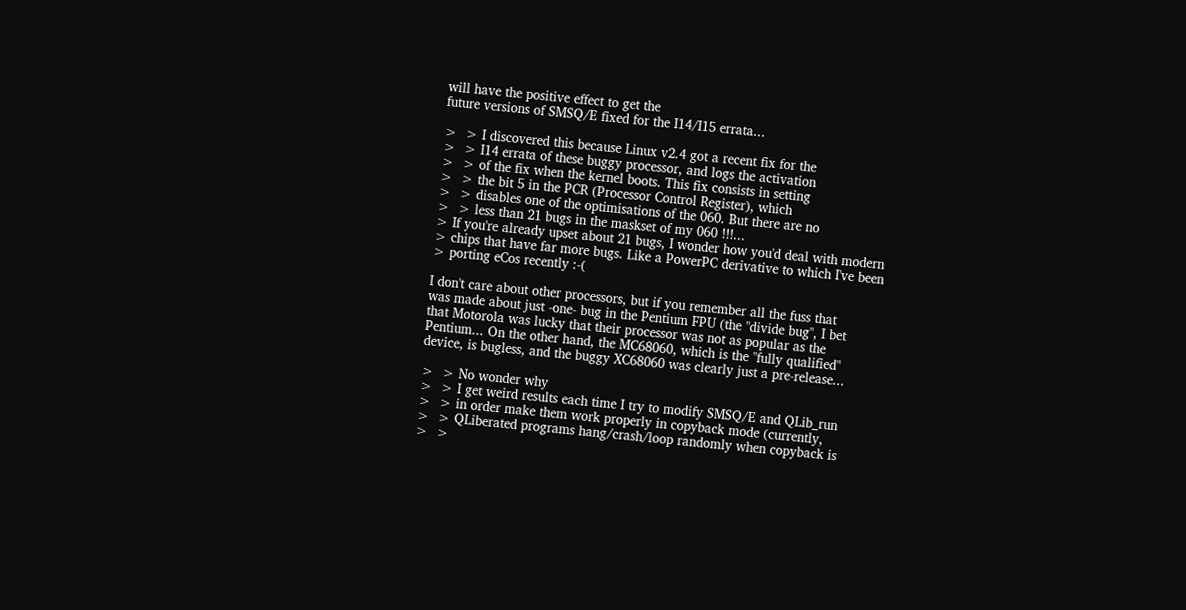will have the positive effect to get the
future versions of SMSQ/E fixed for the I14/I15 errata...

>  > I discovered this because Linux v2.4 got a recent fix for the
>  > I14 errata of these buggy processor, and logs the activation
>  > of the fix when the kernel boots. This fix consists in setting
>  > the bit 5 in the PCR (Processor Control Register), which
>  > disables one of the optimisations of the 060. But there are no
>  > less than 21 bugs in the maskset of my 060 !!!...
> If you're already upset about 21 bugs, I wonder how you'd deal with modern
> chips that have far more bugs. Like a PowerPC derivative to which I've been
> porting eCos recently :-(

I don't care about other processors, but if you remember all the fuss that
was made about just -one- bug in the Pentium FPU (the "divide bug", I bet
that Motorola was lucky that their processor was not as popular as the
Pentium... On the other hand, the MC68060, which is the "fully qualified"
device, is bugless, and the buggy XC68060 was clearly just a pre-release...

>  > No wonder why
>  > I get weird results each time I try to modify SMSQ/E and QLib_run
>  > in order make them work properly in copyback mode (currently,
>  > QLiberated programs hang/crash/loop randomly when copyback is
>  >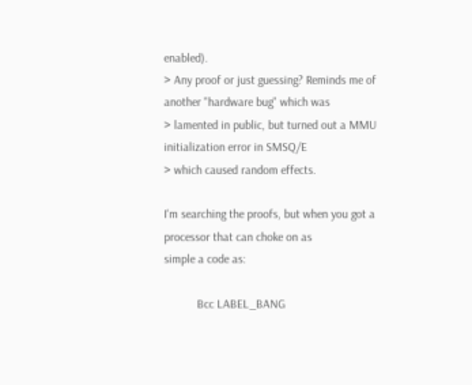enabled).
> Any proof or just guessing? Reminds me of another "hardware bug" which was
> lamented in public, but turned out a MMU initialization error in SMSQ/E
> which caused random effects.

I'm searching the proofs, but when you got a processor that can choke on as
simple a code as:

           Bcc LABEL_BANG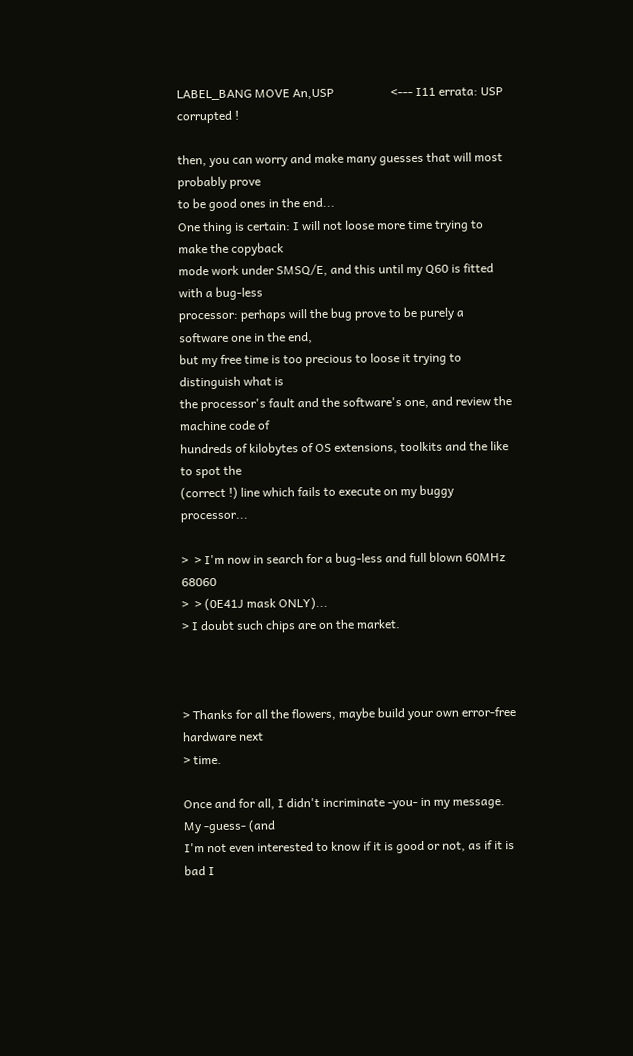LABEL_BANG MOVE An,USP                   <--- I11 errata: USP corrupted !

then, you can worry and make many guesses that will most probably prove
to be good ones in the end...
One thing is certain: I will not loose more time trying to make the copyback
mode work under SMSQ/E, and this until my Q60 is fitted with a bug-less
processor: perhaps will the bug prove to be purely a software one in the end,
but my free time is too precious to loose it trying to distinguish what is
the processor's fault and the software's one, and review the machine code of
hundreds of kilobytes of OS extensions, toolkits and the like to spot the
(correct !) line which fails to execute on my buggy processor...

>  > I'm now in search for a bug-less and full blown 60MHz 68060
>  > (0E41J mask ONLY)...
> I doubt such chips are on the market.



> Thanks for all the flowers, maybe build your own error-free hardware next
> time.

Once and for all, I didn't incriminate -you- in my message. My -guess- (and
I'm not even interested to know if it is good or not, as if it is bad I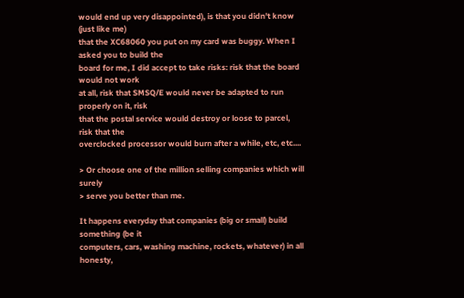would end up very disappointed), is that you didn't know (just like me)
that the XC68060 you put on my card was buggy. When I asked you to build the
board for me, I did accept to take risks: risk that the board would not work
at all, risk that SMSQ/E would never be adapted to run properly on it, risk
that the postal service would destroy or loose to parcel, risk that the
overclocked processor would burn after a while, etc, etc....

> Or choose one of the million selling companies which will surely
> serve you better than me.

It happens everyday that companies (big or small) build something (be it
computers, cars, washing machine, rockets, whatever) in all honesty,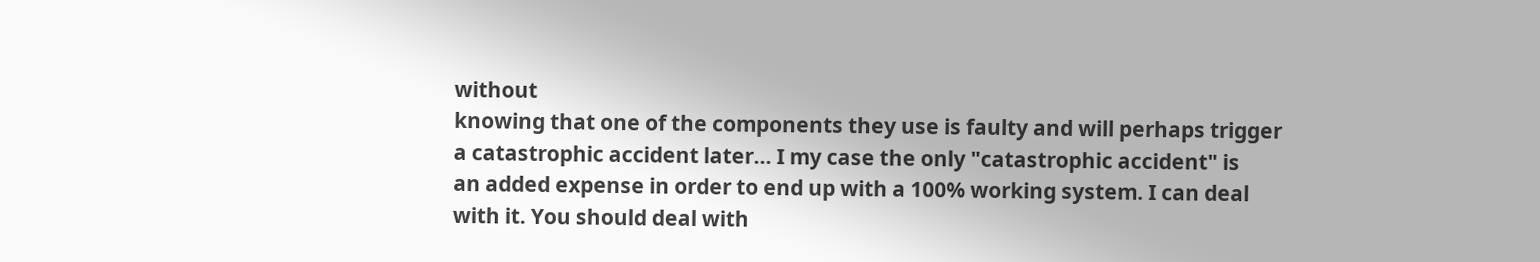without
knowing that one of the components they use is faulty and will perhaps trigger
a catastrophic accident later... I my case the only "catastrophic accident" is
an added expense in order to end up with a 100% working system. I can deal
with it. You should deal with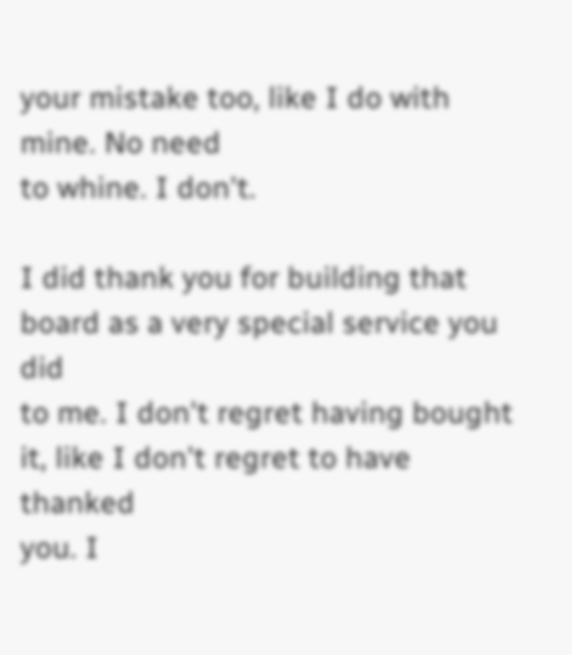your mistake too, like I do with mine. No need
to whine. I don't.

I did thank you for building that board as a very special service you did
to me. I don't regret having bought it, like I don't regret to have thanked
you. I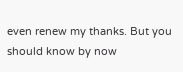even renew my thanks. But you should know by now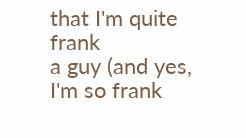that I'm quite frank
a guy (and yes, I'm so frank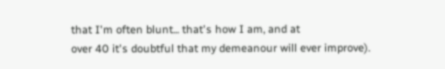that I'm often blunt... that's how I am, and at
over 40 it's doubtful that my demeanour will ever improve).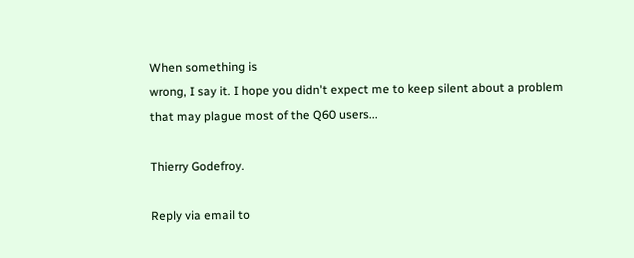When something is
wrong, I say it. I hope you didn't expect me to keep silent about a problem
that may plague most of the Q60 users...

Thierry Godefroy.

Reply via email to